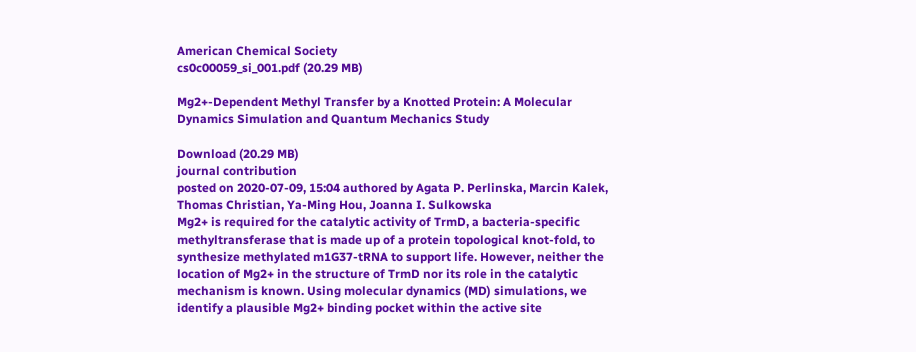American Chemical Society
cs0c00059_si_001.pdf (20.29 MB)

Mg2+-Dependent Methyl Transfer by a Knotted Protein: A Molecular Dynamics Simulation and Quantum Mechanics Study

Download (20.29 MB)
journal contribution
posted on 2020-07-09, 15:04 authored by Agata P. Perlinska, Marcin Kalek, Thomas Christian, Ya-Ming Hou, Joanna I. Sulkowska
Mg2+ is required for the catalytic activity of TrmD, a bacteria-specific methyltransferase that is made up of a protein topological knot-fold, to synthesize methylated m1G37-tRNA to support life. However, neither the location of Mg2+ in the structure of TrmD nor its role in the catalytic mechanism is known. Using molecular dynamics (MD) simulations, we identify a plausible Mg2+ binding pocket within the active site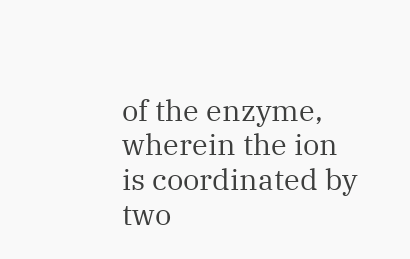of the enzyme, wherein the ion is coordinated by two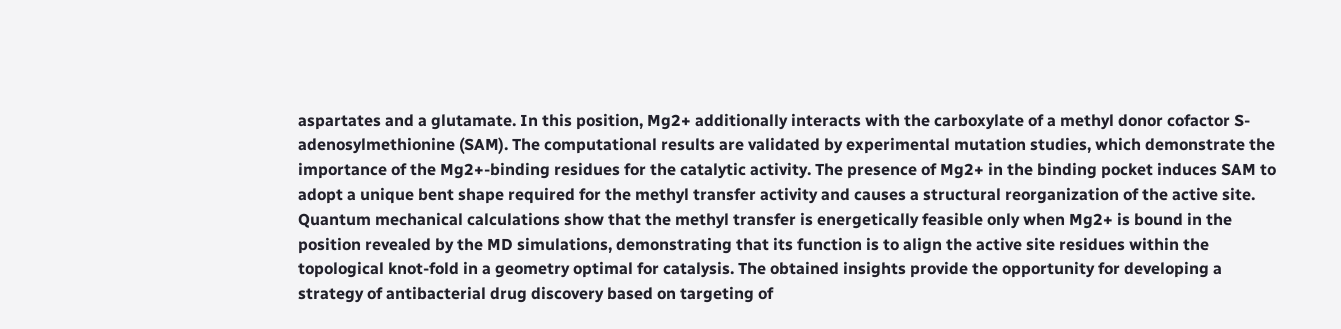aspartates and a glutamate. In this position, Mg2+ additionally interacts with the carboxylate of a methyl donor cofactor S-adenosylmethionine (SAM). The computational results are validated by experimental mutation studies, which demonstrate the importance of the Mg2+-binding residues for the catalytic activity. The presence of Mg2+ in the binding pocket induces SAM to adopt a unique bent shape required for the methyl transfer activity and causes a structural reorganization of the active site. Quantum mechanical calculations show that the methyl transfer is energetically feasible only when Mg2+ is bound in the position revealed by the MD simulations, demonstrating that its function is to align the active site residues within the topological knot-fold in a geometry optimal for catalysis. The obtained insights provide the opportunity for developing a strategy of antibacterial drug discovery based on targeting of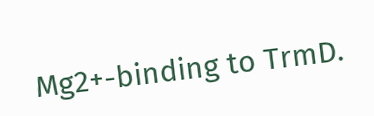Mg2+-binding to TrmD.